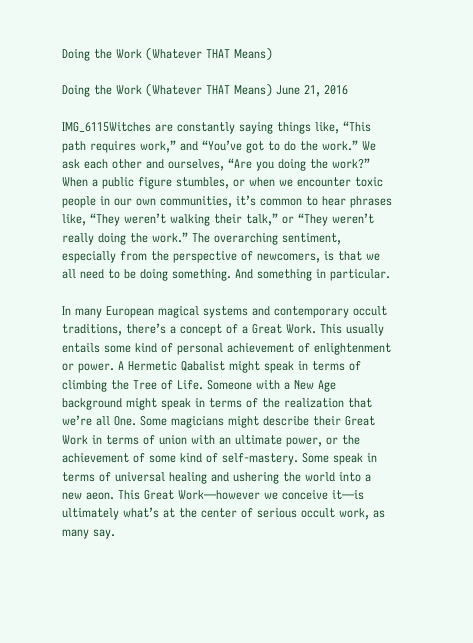Doing the Work (Whatever THAT Means)

Doing the Work (Whatever THAT Means) June 21, 2016

IMG_6115Witches are constantly saying things like, “This path requires work,” and “You’ve got to do the work.” We ask each other and ourselves, “Are you doing the work?” When a public figure stumbles, or when we encounter toxic people in our own communities, it’s common to hear phrases like, “They weren’t walking their talk,” or “They weren’t really doing the work.” The overarching sentiment, especially from the perspective of newcomers, is that we all need to be doing something. And something in particular.

In many European magical systems and contemporary occult traditions, there’s a concept of a Great Work. This usually entails some kind of personal achievement of enlightenment or power. A Hermetic Qabalist might speak in terms of climbing the Tree of Life. Someone with a New Age background might speak in terms of the realization that we’re all One. Some magicians might describe their Great Work in terms of union with an ultimate power, or the achievement of some kind of self-mastery. Some speak in terms of universal healing and ushering the world into a new aeon. This Great Work—however we conceive it—is ultimately what’s at the center of serious occult work, as many say.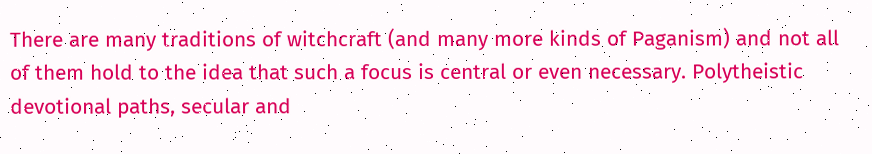There are many traditions of witchcraft (and many more kinds of Paganism) and not all of them hold to the idea that such a focus is central or even necessary. Polytheistic devotional paths, secular and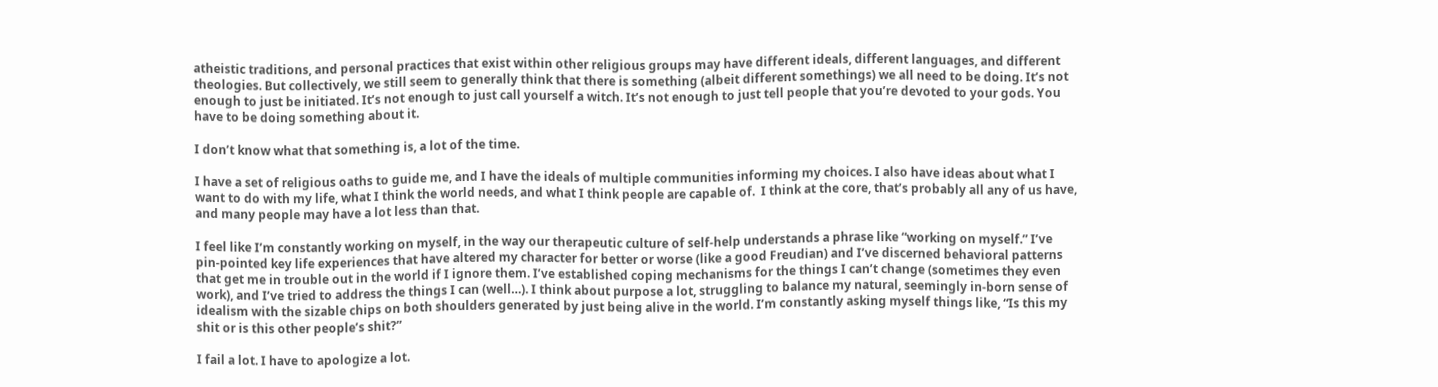atheistic traditions, and personal practices that exist within other religious groups may have different ideals, different languages, and different theologies. But collectively, we still seem to generally think that there is something (albeit different somethings) we all need to be doing. It’s not enough to just be initiated. It’s not enough to just call yourself a witch. It’s not enough to just tell people that you’re devoted to your gods. You have to be doing something about it.

I don’t know what that something is, a lot of the time.

I have a set of religious oaths to guide me, and I have the ideals of multiple communities informing my choices. I also have ideas about what I want to do with my life, what I think the world needs, and what I think people are capable of.  I think at the core, that’s probably all any of us have, and many people may have a lot less than that.

I feel like I’m constantly working on myself, in the way our therapeutic culture of self-help understands a phrase like “working on myself.” I’ve pin-pointed key life experiences that have altered my character for better or worse (like a good Freudian) and I’ve discerned behavioral patterns that get me in trouble out in the world if I ignore them. I’ve established coping mechanisms for the things I can’t change (sometimes they even work), and I’ve tried to address the things I can (well…). I think about purpose a lot, struggling to balance my natural, seemingly in-born sense of idealism with the sizable chips on both shoulders generated by just being alive in the world. I’m constantly asking myself things like, “Is this my shit or is this other people’s shit?”

I fail a lot. I have to apologize a lot.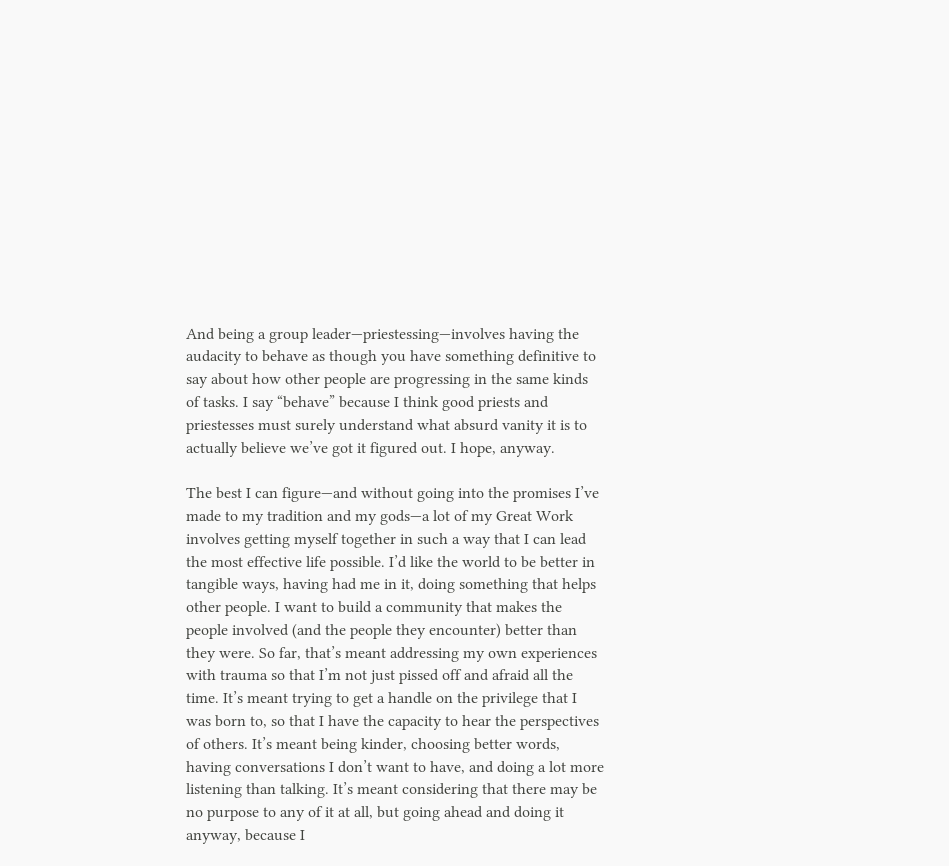And being a group leader—priestessing—involves having the audacity to behave as though you have something definitive to say about how other people are progressing in the same kinds of tasks. I say “behave” because I think good priests and priestesses must surely understand what absurd vanity it is to actually believe we’ve got it figured out. I hope, anyway.

The best I can figure—and without going into the promises I’ve made to my tradition and my gods—a lot of my Great Work involves getting myself together in such a way that I can lead the most effective life possible. I’d like the world to be better in tangible ways, having had me in it, doing something that helps other people. I want to build a community that makes the people involved (and the people they encounter) better than they were. So far, that’s meant addressing my own experiences with trauma so that I’m not just pissed off and afraid all the time. It’s meant trying to get a handle on the privilege that I was born to, so that I have the capacity to hear the perspectives of others. It’s meant being kinder, choosing better words, having conversations I don’t want to have, and doing a lot more listening than talking. It’s meant considering that there may be no purpose to any of it at all, but going ahead and doing it anyway, because I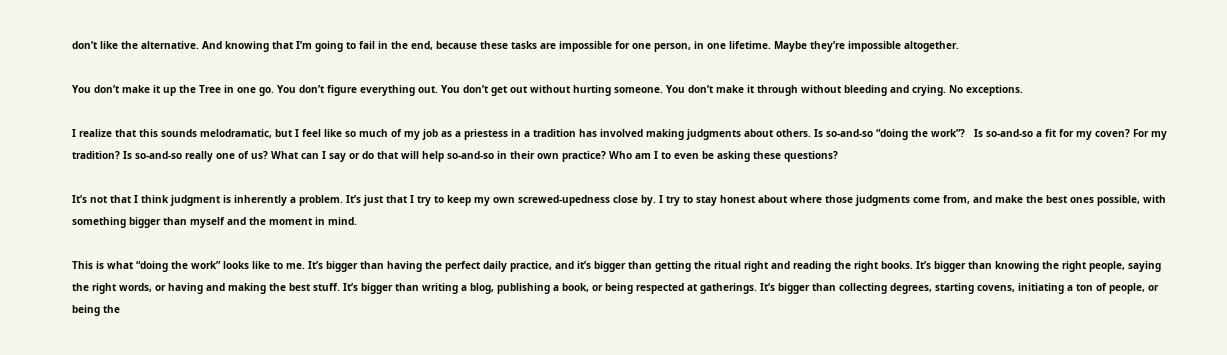don’t like the alternative. And knowing that I’m going to fail in the end, because these tasks are impossible for one person, in one lifetime. Maybe they’re impossible altogether.

You don’t make it up the Tree in one go. You don’t figure everything out. You don’t get out without hurting someone. You don’t make it through without bleeding and crying. No exceptions.

I realize that this sounds melodramatic, but I feel like so much of my job as a priestess in a tradition has involved making judgments about others. Is so-and-so “doing the work”?   Is so-and-so a fit for my coven? For my tradition? Is so-and-so really one of us? What can I say or do that will help so-and-so in their own practice? Who am I to even be asking these questions?

It’s not that I think judgment is inherently a problem. It’s just that I try to keep my own screwed-upedness close by. I try to stay honest about where those judgments come from, and make the best ones possible, with something bigger than myself and the moment in mind.

This is what “doing the work” looks like to me. It’s bigger than having the perfect daily practice, and it’s bigger than getting the ritual right and reading the right books. It’s bigger than knowing the right people, saying the right words, or having and making the best stuff. It’s bigger than writing a blog, publishing a book, or being respected at gatherings. It’s bigger than collecting degrees, starting covens, initiating a ton of people, or being the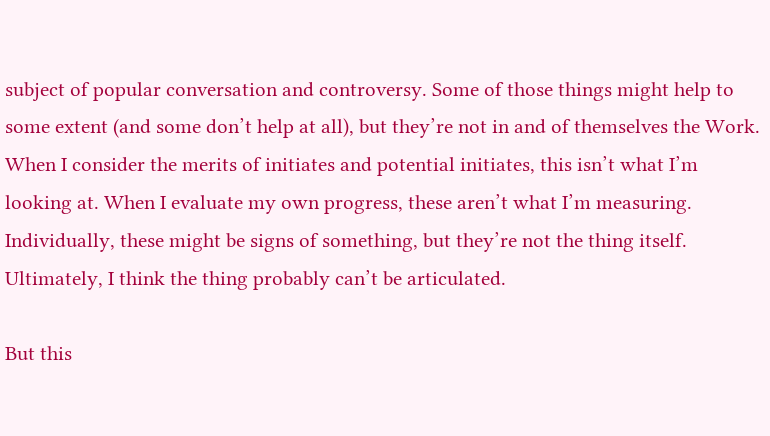subject of popular conversation and controversy. Some of those things might help to some extent (and some don’t help at all), but they’re not in and of themselves the Work. When I consider the merits of initiates and potential initiates, this isn’t what I’m looking at. When I evaluate my own progress, these aren’t what I’m measuring. Individually, these might be signs of something, but they’re not the thing itself. Ultimately, I think the thing probably can’t be articulated.

But this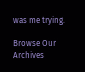was me trying.

Browse Our Archives